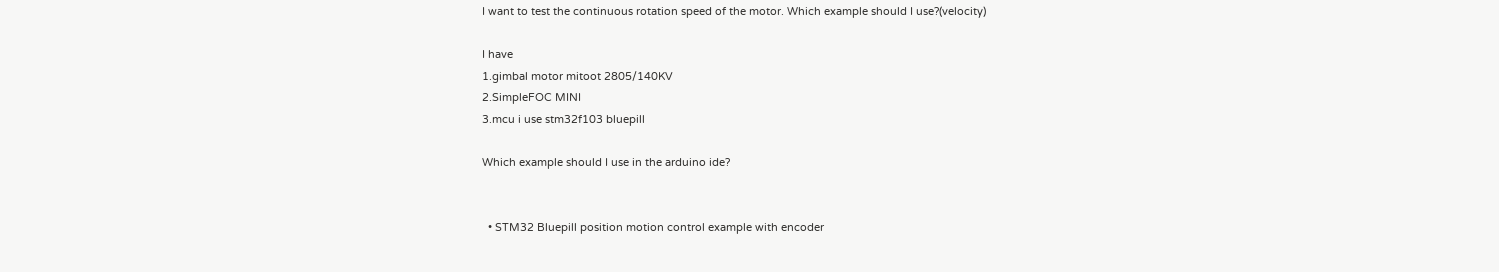I want to test the continuous rotation speed of the motor. Which example should I use?(velocity)

I have
1.gimbal motor mitoot 2805/140KV
2.SimpleFOC MINI
3.mcu i use stm32f103 bluepill

Which example should I use in the arduino ide?


  • STM32 Bluepill position motion control example with encoder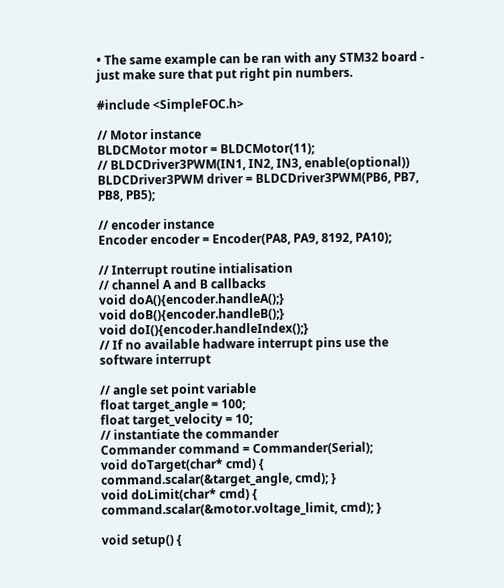• The same example can be ran with any STM32 board - just make sure that put right pin numbers.

#include <SimpleFOC.h>

// Motor instance
BLDCMotor motor = BLDCMotor(11);
// BLDCDriver3PWM(IN1, IN2, IN3, enable(optional))
BLDCDriver3PWM driver = BLDCDriver3PWM(PB6, PB7, PB8, PB5);

// encoder instance
Encoder encoder = Encoder(PA8, PA9, 8192, PA10);

// Interrupt routine intialisation
// channel A and B callbacks
void doA(){encoder.handleA();}
void doB(){encoder.handleB();}
void doI(){encoder.handleIndex();}
// If no available hadware interrupt pins use the software interrupt

// angle set point variable
float target_angle = 100;
float target_velocity = 10;
// instantiate the commander
Commander command = Commander(Serial);
void doTarget(char* cmd) { command.scalar(&target_angle, cmd); }
void doLimit(char* cmd) { command.scalar(&motor.voltage_limit, cmd); }

void setup() {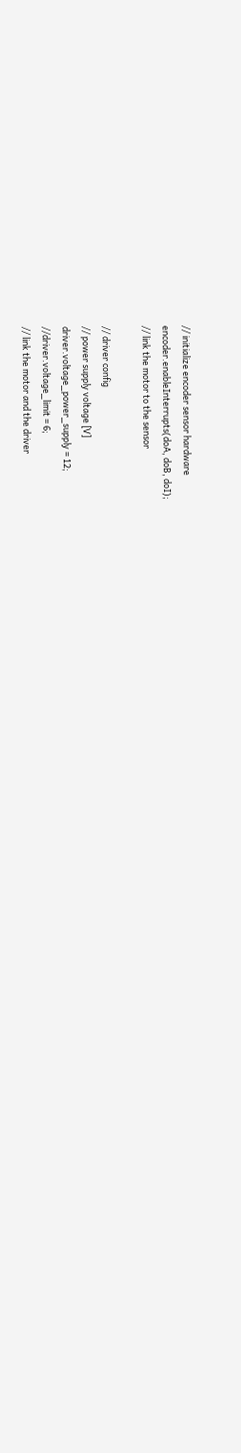// initialize encoder sensor hardware
encoder.enableInterrupts(doA, doB, doI);
// link the motor to the sensor

// driver config
// power supply voltage [V]
driver.voltage_power_supply = 12;
//driver.voltage_limit = 6;
// link the motor and the driver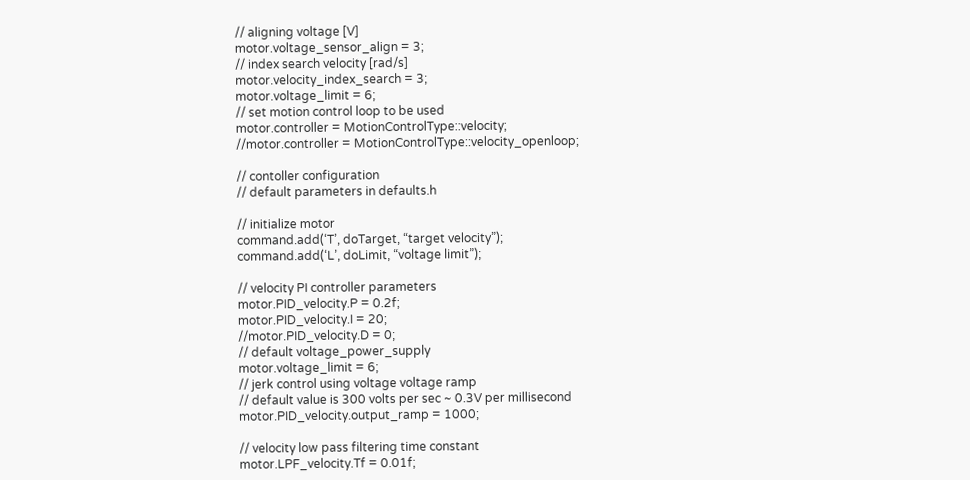// aligning voltage [V]
motor.voltage_sensor_align = 3;
// index search velocity [rad/s]
motor.velocity_index_search = 3;
motor.voltage_limit = 6;
// set motion control loop to be used
motor.controller = MotionControlType::velocity;
//motor.controller = MotionControlType::velocity_openloop;

// contoller configuration
// default parameters in defaults.h

// initialize motor
command.add(‘T’, doTarget, “target velocity”);
command.add(‘L’, doLimit, “voltage limit”);

// velocity PI controller parameters
motor.PID_velocity.P = 0.2f;
motor.PID_velocity.I = 20;
//motor.PID_velocity.D = 0;
// default voltage_power_supply
motor.voltage_limit = 6;
// jerk control using voltage voltage ramp
// default value is 300 volts per sec ~ 0.3V per millisecond
motor.PID_velocity.output_ramp = 1000;

// velocity low pass filtering time constant
motor.LPF_velocity.Tf = 0.01f;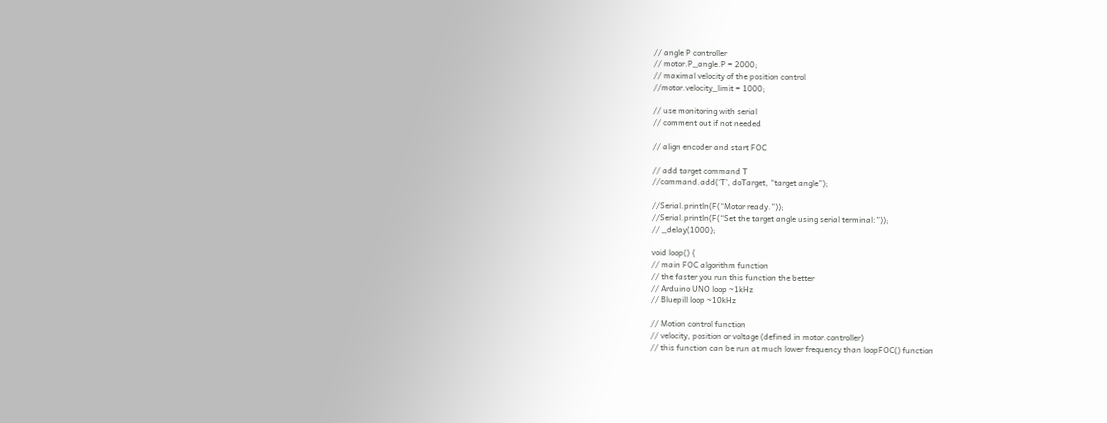// angle P controller
// motor.P_angle.P = 2000;
// maximal velocity of the position control
//motor.velocity_limit = 1000;

// use monitoring with serial
// comment out if not needed

// align encoder and start FOC

// add target command T
//command.add(‘T’, doTarget, “target angle”);

//Serial.println(F(“Motor ready.”));
//Serial.println(F(“Set the target angle using serial terminal:”));
// _delay(1000);

void loop() {
// main FOC algorithm function
// the faster you run this function the better
// Arduino UNO loop ~1kHz
// Bluepill loop ~10kHz

// Motion control function
// velocity, position or voltage (defined in motor.controller)
// this function can be run at much lower frequency than loopFOC() function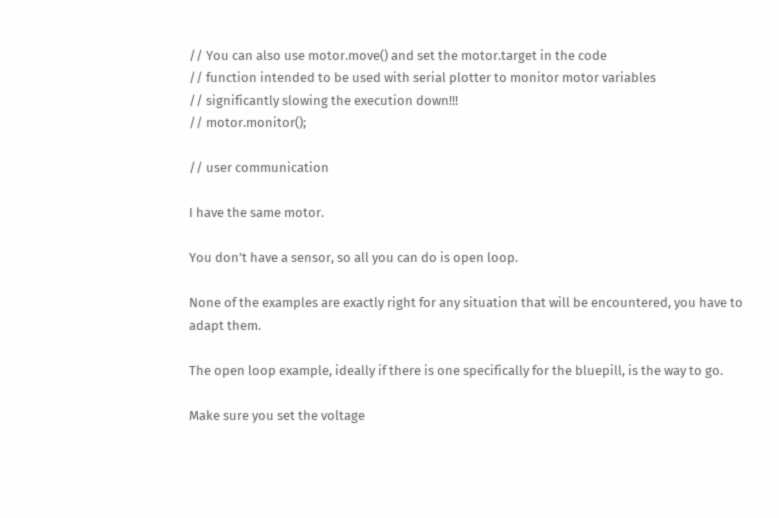// You can also use motor.move() and set the motor.target in the code
// function intended to be used with serial plotter to monitor motor variables
// significantly slowing the execution down!!!
// motor.monitor();

// user communication

I have the same motor.

You don’t have a sensor, so all you can do is open loop.

None of the examples are exactly right for any situation that will be encountered, you have to adapt them.

The open loop example, ideally if there is one specifically for the bluepill, is the way to go.

Make sure you set the voltage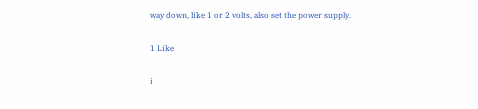way down, like 1 or 2 volts, also set the power supply.

1 Like

i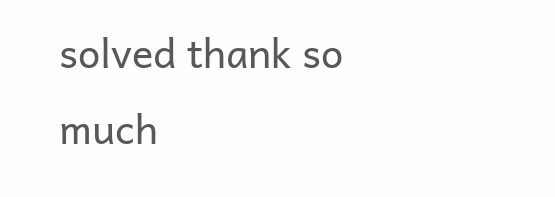solved thank so much